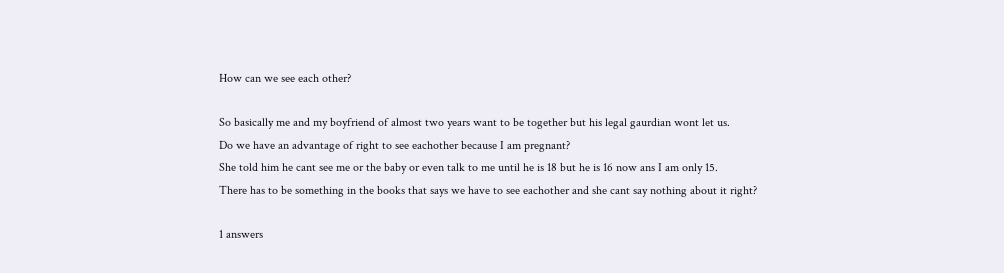How can we see each other?

So basically me and my boyfriend of almost two years want to be together but his legal gaurdian wont let us.
Do we have an advantage of right to see eachother because I am pregnant?
She told him he cant see me or the baby or even talk to me until he is 18 but he is 16 now ans I am only 15.
There has to be something in the books that says we have to see eachother and she cant say nothing about it right?

1 answers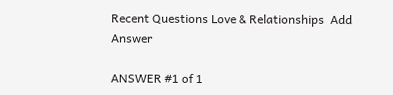Recent Questions Love & Relationships  Add Answer

ANSWER #1 of 1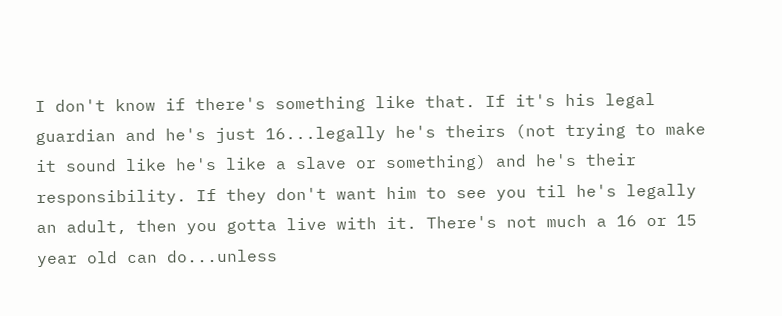I don't know if there's something like that. If it's his legal guardian and he's just 16...legally he's theirs (not trying to make it sound like he's like a slave or something) and he's their responsibility. If they don't want him to see you til he's legally an adult, then you gotta live with it. There's not much a 16 or 15 year old can do...unless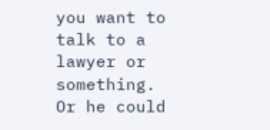you want to talk to a lawyer or something. Or he could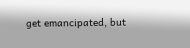get emancipated, but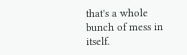that's a whole bunch of mess in itself.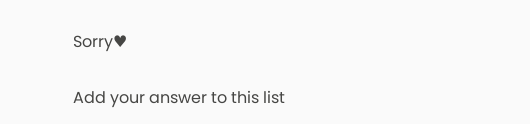Sorry♥

Add your answer to this list